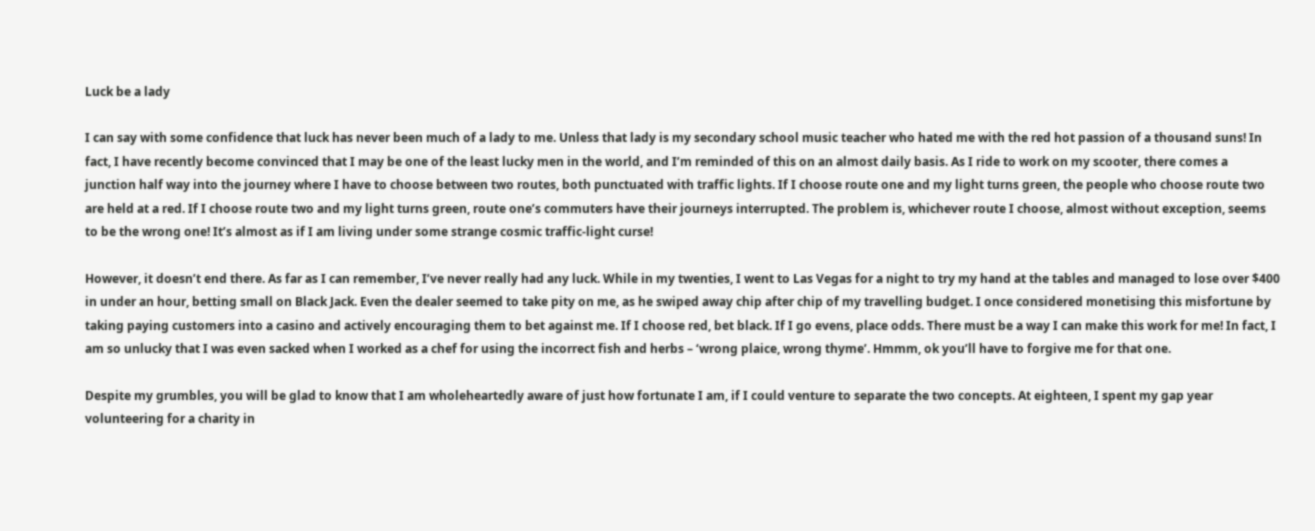Luck be a lady

I can say with some confidence that luck has never been much of a lady to me. Unless that lady is my secondary school music teacher who hated me with the red hot passion of a thousand suns! In fact, I have recently become convinced that I may be one of the least lucky men in the world, and I’m reminded of this on an almost daily basis. As I ride to work on my scooter, there comes a junction half way into the journey where I have to choose between two routes, both punctuated with traffic lights. If I choose route one and my light turns green, the people who choose route two are held at a red. If I choose route two and my light turns green, route one’s commuters have their journeys interrupted. The problem is, whichever route I choose, almost without exception, seems to be the wrong one! It’s almost as if I am living under some strange cosmic traffic-light curse!

However, it doesn’t end there. As far as I can remember, I’ve never really had any luck. While in my twenties, I went to Las Vegas for a night to try my hand at the tables and managed to lose over $400 in under an hour, betting small on Black Jack. Even the dealer seemed to take pity on me, as he swiped away chip after chip of my travelling budget. I once considered monetising this misfortune by taking paying customers into a casino and actively encouraging them to bet against me. If I choose red, bet black. If I go evens, place odds. There must be a way I can make this work for me! In fact, I am so unlucky that I was even sacked when I worked as a chef for using the incorrect fish and herbs – ‘wrong plaice, wrong thyme’. Hmmm, ok you’ll have to forgive me for that one.

Despite my grumbles, you will be glad to know that I am wholeheartedly aware of just how fortunate I am, if I could venture to separate the two concepts. At eighteen, I spent my gap year volunteering for a charity in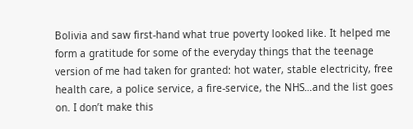Bolivia and saw first-hand what true poverty looked like. It helped me form a gratitude for some of the everyday things that the teenage version of me had taken for granted: hot water, stable electricity, free health care, a police service, a fire-service, the NHS…and the list goes on. I don’t make this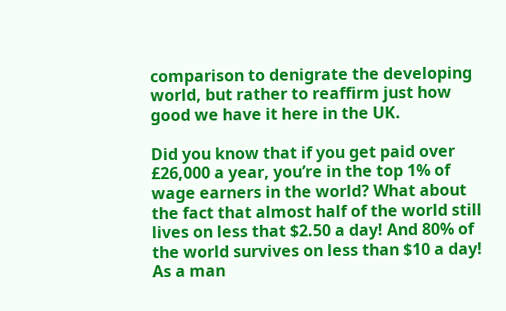comparison to denigrate the developing world, but rather to reaffirm just how good we have it here in the UK.

Did you know that if you get paid over £26,000 a year, you’re in the top 1% of wage earners in the world? What about the fact that almost half of the world still lives on less that $2.50 a day! And 80% of the world survives on less than $10 a day! As a man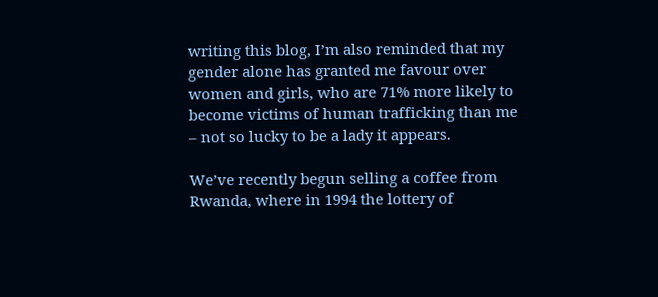writing this blog, I’m also reminded that my gender alone has granted me favour over women and girls, who are 71% more likely to become victims of human trafficking than me – not so lucky to be a lady it appears.

We’ve recently begun selling a coffee from Rwanda, where in 1994 the lottery of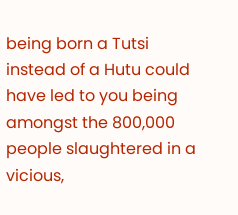being born a Tutsi instead of a Hutu could have led to you being amongst the 800,000 people slaughtered in a vicious,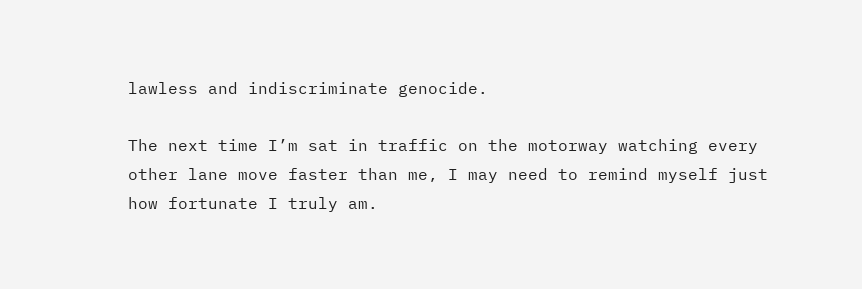lawless and indiscriminate genocide.

The next time I’m sat in traffic on the motorway watching every other lane move faster than me, I may need to remind myself just how fortunate I truly am.